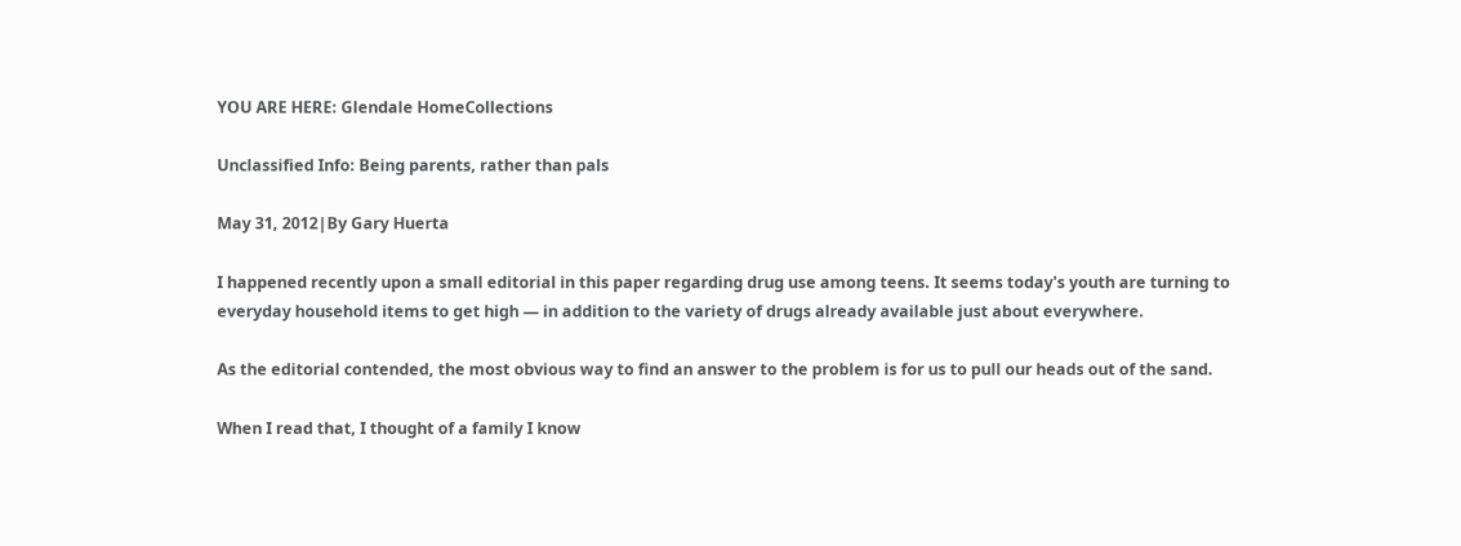YOU ARE HERE: Glendale HomeCollections

Unclassified Info: Being parents, rather than pals

May 31, 2012|By Gary Huerta

I happened recently upon a small editorial in this paper regarding drug use among teens. It seems today's youth are turning to everyday household items to get high — in addition to the variety of drugs already available just about everywhere.

As the editorial contended, the most obvious way to find an answer to the problem is for us to pull our heads out of the sand.

When I read that, I thought of a family I know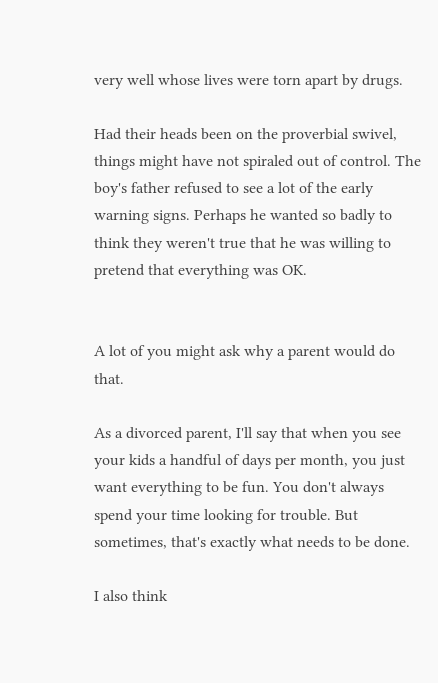very well whose lives were torn apart by drugs.

Had their heads been on the proverbial swivel, things might have not spiraled out of control. The boy's father refused to see a lot of the early warning signs. Perhaps he wanted so badly to think they weren't true that he was willing to pretend that everything was OK.


A lot of you might ask why a parent would do that.

As a divorced parent, I'll say that when you see your kids a handful of days per month, you just want everything to be fun. You don't always spend your time looking for trouble. But sometimes, that's exactly what needs to be done.

I also think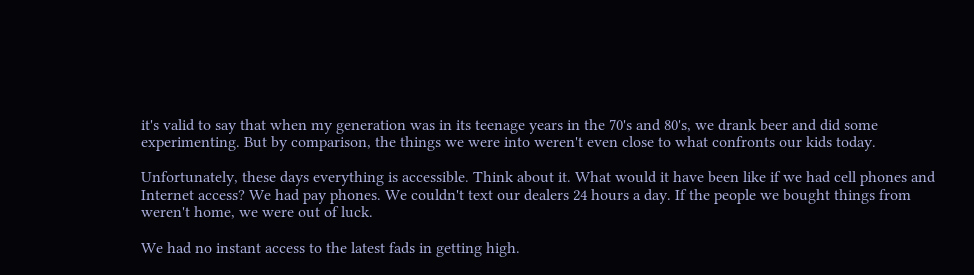it's valid to say that when my generation was in its teenage years in the 70's and 80's, we drank beer and did some experimenting. But by comparison, the things we were into weren't even close to what confronts our kids today.

Unfortunately, these days everything is accessible. Think about it. What would it have been like if we had cell phones and Internet access? We had pay phones. We couldn't text our dealers 24 hours a day. If the people we bought things from weren't home, we were out of luck.

We had no instant access to the latest fads in getting high.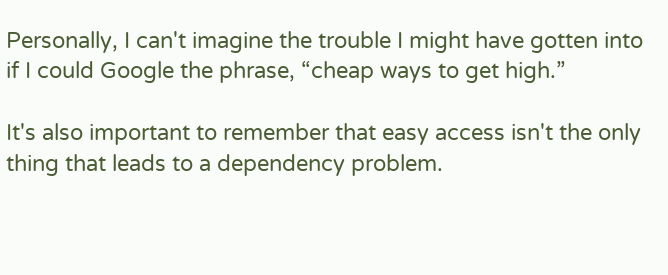Personally, I can't imagine the trouble I might have gotten into if I could Google the phrase, “cheap ways to get high.”

It's also important to remember that easy access isn't the only thing that leads to a dependency problem.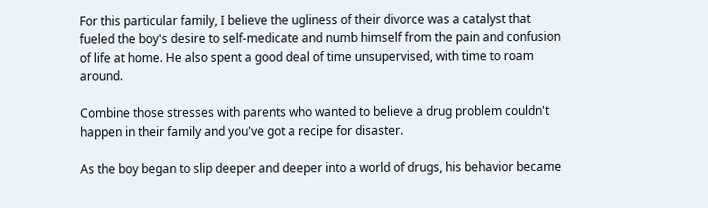For this particular family, I believe the ugliness of their divorce was a catalyst that fueled the boy's desire to self-medicate and numb himself from the pain and confusion of life at home. He also spent a good deal of time unsupervised, with time to roam around.

Combine those stresses with parents who wanted to believe a drug problem couldn't happen in their family and you've got a recipe for disaster.

As the boy began to slip deeper and deeper into a world of drugs, his behavior became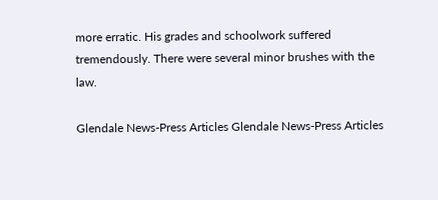more erratic. His grades and schoolwork suffered tremendously. There were several minor brushes with the law.

Glendale News-Press Articles Glendale News-Press Articles